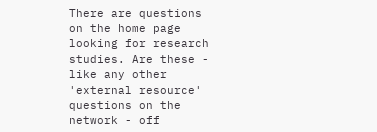There are questions on the home page looking for research studies. Are these - like any other 'external resource' questions on the network - off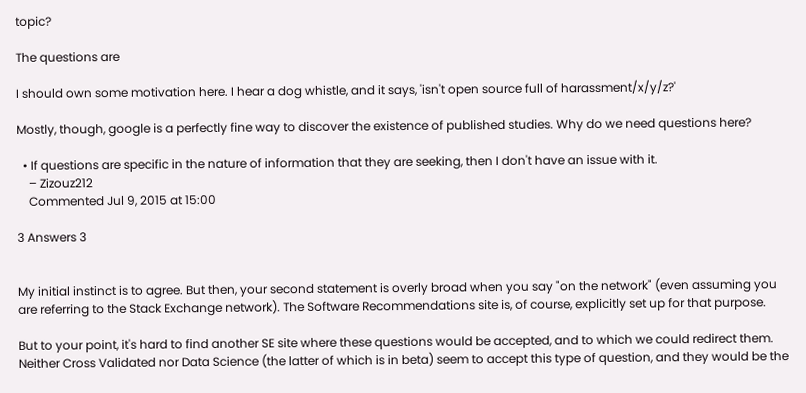topic?

The questions are

I should own some motivation here. I hear a dog whistle, and it says, 'isn't open source full of harassment/x/y/z?'

Mostly, though, google is a perfectly fine way to discover the existence of published studies. Why do we need questions here?

  • If questions are specific in the nature of information that they are seeking, then I don't have an issue with it.
    – Zizouz212
    Commented Jul 9, 2015 at 15:00

3 Answers 3


My initial instinct is to agree. But then, your second statement is overly broad when you say "on the network" (even assuming you are referring to the Stack Exchange network). The Software Recommendations site is, of course, explicitly set up for that purpose.

But to your point, it's hard to find another SE site where these questions would be accepted, and to which we could redirect them. Neither Cross Validated nor Data Science (the latter of which is in beta) seem to accept this type of question, and they would be the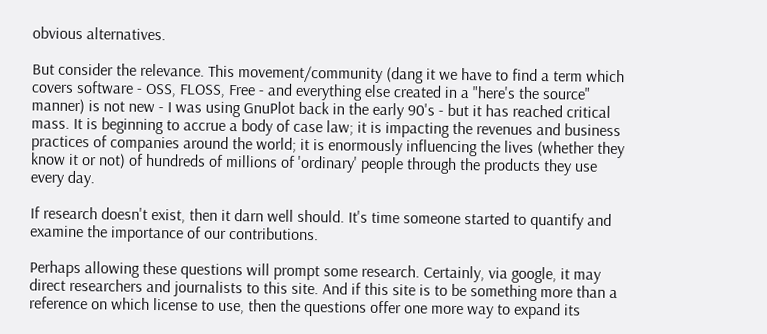obvious alternatives.

But consider the relevance. This movement/community (dang it we have to find a term which covers software - OSS, FLOSS, Free - and everything else created in a "here's the source" manner) is not new - I was using GnuPlot back in the early 90's - but it has reached critical mass. It is beginning to accrue a body of case law; it is impacting the revenues and business practices of companies around the world; it is enormously influencing the lives (whether they know it or not) of hundreds of millions of 'ordinary' people through the products they use every day.

If research doesn't exist, then it darn well should. It's time someone started to quantify and examine the importance of our contributions.

Perhaps allowing these questions will prompt some research. Certainly, via google, it may direct researchers and journalists to this site. And if this site is to be something more than a reference on which license to use, then the questions offer one more way to expand its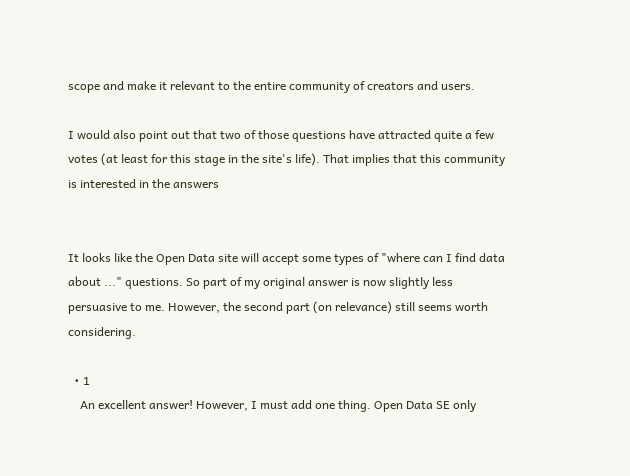scope and make it relevant to the entire community of creators and users.

I would also point out that two of those questions have attracted quite a few votes (at least for this stage in the site's life). That implies that this community is interested in the answers


It looks like the Open Data site will accept some types of "where can I find data about ..." questions. So part of my original answer is now slightly less persuasive to me. However, the second part (on relevance) still seems worth considering.

  • 1
    An excellent answer! However, I must add one thing. Open Data SE only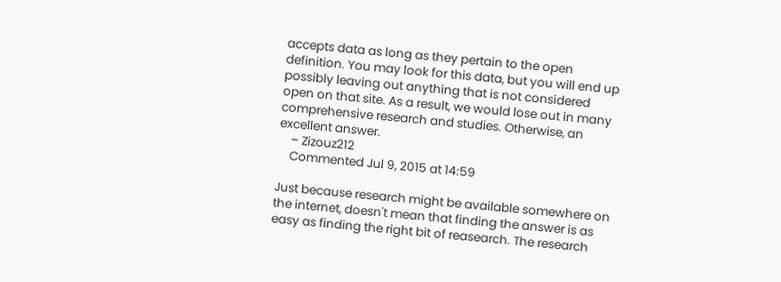accepts data as long as they pertain to the open definition. You may look for this data, but you will end up possibly leaving out anything that is not considered open on that site. As a result, we would lose out in many comprehensive research and studies. Otherwise, an excellent answer.
    – Zizouz212
    Commented Jul 9, 2015 at 14:59

Just because research might be available somewhere on the internet, doesn't mean that finding the answer is as easy as finding the right bit of reasearch. The research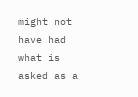might not have had what is asked as a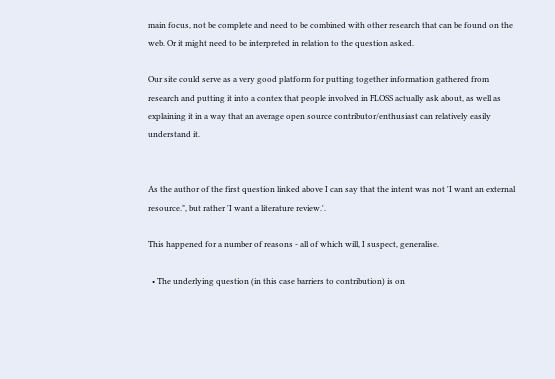main focus, not be complete and need to be combined with other research that can be found on the web. Or it might need to be interpreted in relation to the question asked.

Our site could serve as a very good platform for putting together information gathered from research and putting it into a contex that people involved in FLOSS actually ask about, as well as explaining it in a way that an average open source contributor/enthusiast can relatively easily understand it.


As the author of the first question linked above I can say that the intent was not 'I want an external resource.", but rather 'I want a literature review.'.

This happened for a number of reasons - all of which will, I suspect, generalise.

  • The underlying question (in this case barriers to contribution) is on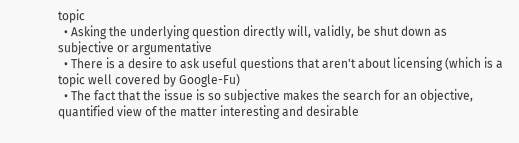topic
  • Asking the underlying question directly will, validly, be shut down as subjective or argumentative
  • There is a desire to ask useful questions that aren't about licensing (which is a topic well covered by Google-Fu)
  • The fact that the issue is so subjective makes the search for an objective, quantified view of the matter interesting and desirable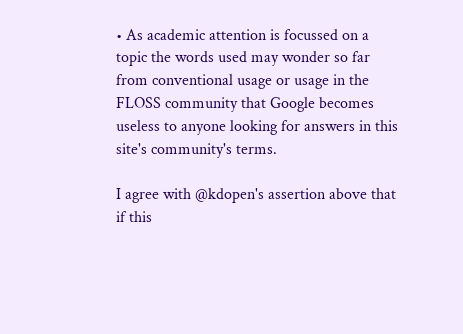• As academic attention is focussed on a topic the words used may wonder so far from conventional usage or usage in the FLOSS community that Google becomes useless to anyone looking for answers in this site's community's terms.

I agree with @kdopen's assertion above that if this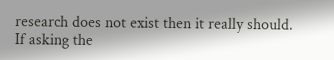research does not exist then it really should. If asking the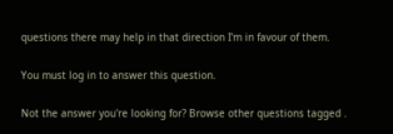questions there may help in that direction I'm in favour of them.

You must log in to answer this question.

Not the answer you're looking for? Browse other questions tagged .